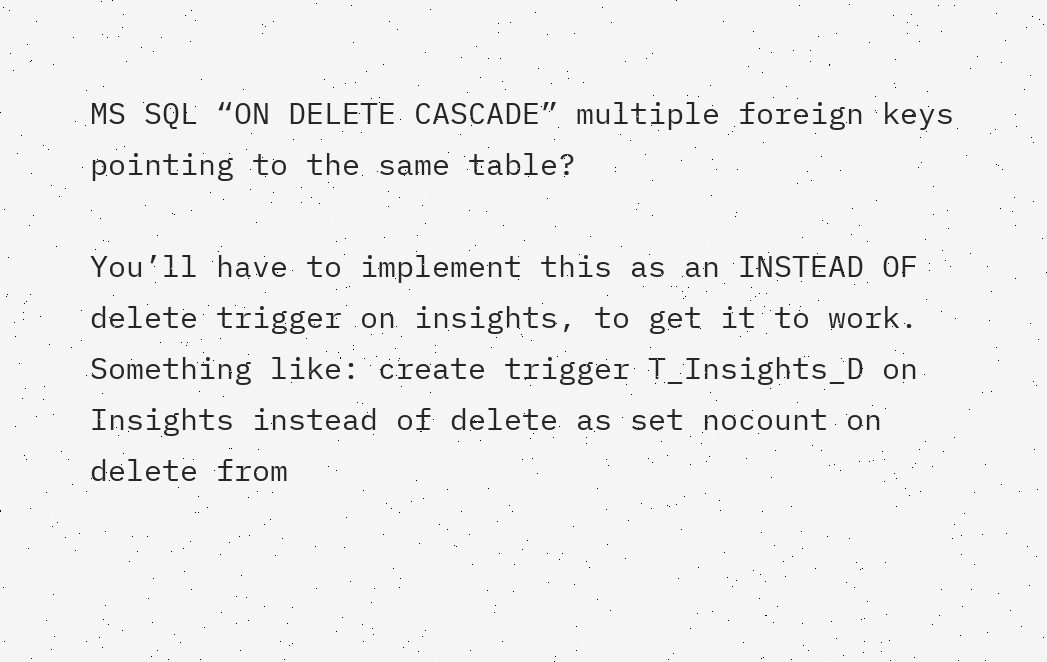MS SQL “ON DELETE CASCADE” multiple foreign keys pointing to the same table?

You’ll have to implement this as an INSTEAD OF delete trigger on insights, to get it to work. Something like: create trigger T_Insights_D on Insights instead of delete as set nocount on delete from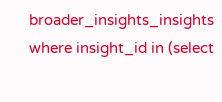broader_insights_insights where insight_id in (select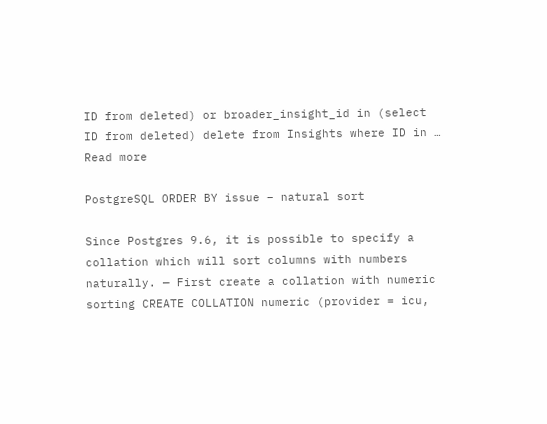ID from deleted) or broader_insight_id in (select ID from deleted) delete from Insights where ID in … Read more

PostgreSQL ORDER BY issue – natural sort

Since Postgres 9.6, it is possible to specify a collation which will sort columns with numbers naturally. — First create a collation with numeric sorting CREATE COLLATION numeric (provider = icu,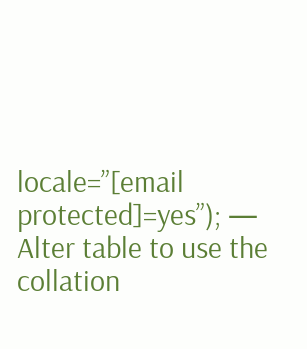locale=”[email protected]=yes”); — Alter table to use the collation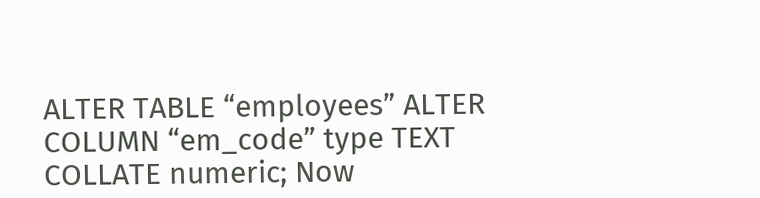ALTER TABLE “employees” ALTER COLUMN “em_code” type TEXT COLLATE numeric; Now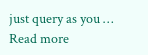just query as you … Read more